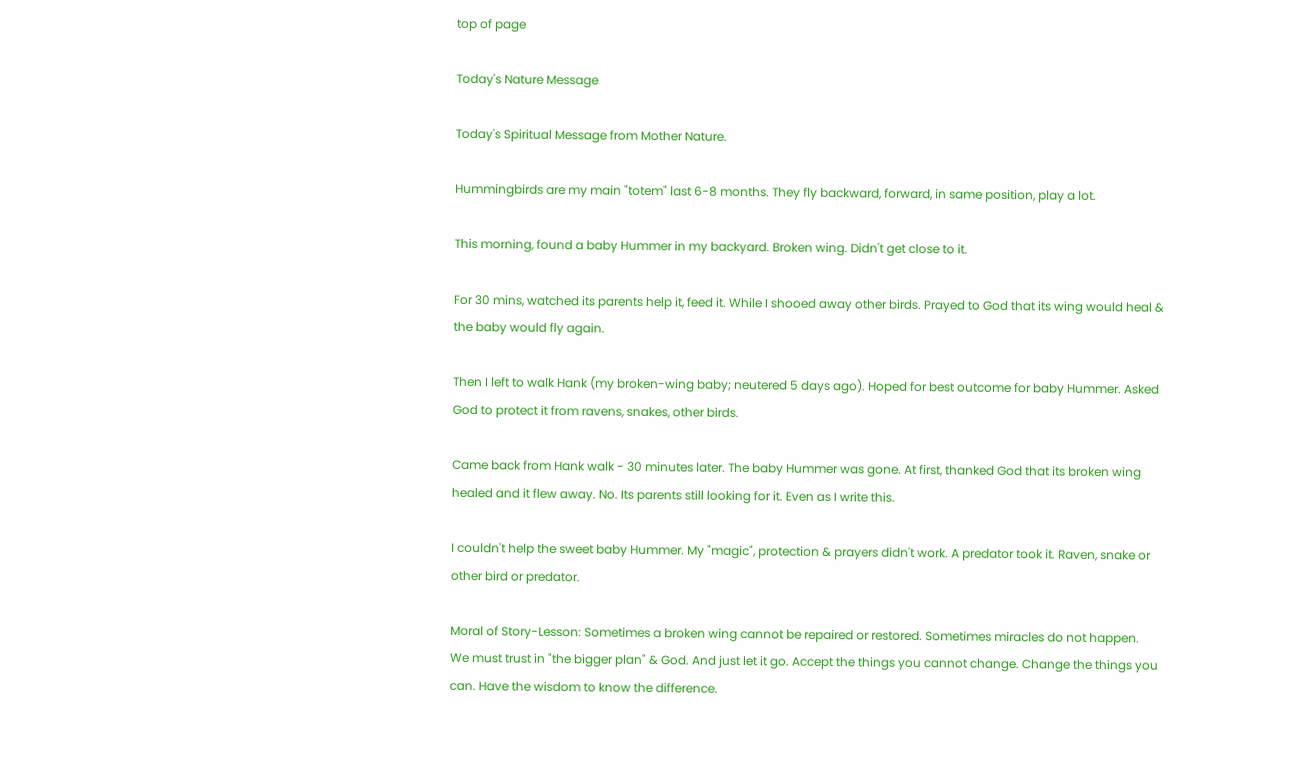top of page

Today's Nature Message

Today's Spiritual Message from Mother Nature.

Hummingbirds are my main "totem" last 6-8 months. They fly backward, forward, in same position, play a lot.

This morning, found a baby Hummer in my backyard. Broken wing. Didn't get close to it.

For 30 mins, watched its parents help it, feed it. While I shooed away other birds. Prayed to God that its wing would heal & the baby would fly again.

Then I left to walk Hank (my broken-wing baby; neutered 5 days ago). Hoped for best outcome for baby Hummer. Asked God to protect it from ravens, snakes, other birds.

Came back from Hank walk - 30 minutes later. The baby Hummer was gone. At first, thanked God that its broken wing healed and it flew away. No. Its parents still looking for it. Even as I write this.

I couldn't help the sweet baby Hummer. My "magic", protection & prayers didn't work. A predator took it. Raven, snake or other bird or predator.

Moral of Story-Lesson: Sometimes a broken wing cannot be repaired or restored. Sometimes miracles do not happen. We must trust in "the bigger plan" & God. And just let it go. Accept the things you cannot change. Change the things you can. Have the wisdom to know the difference.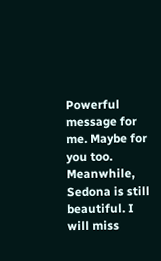Powerful message for me. Maybe for you too. Meanwhile, Sedona is still beautiful. I will miss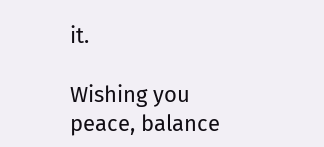it.

Wishing you peace, balance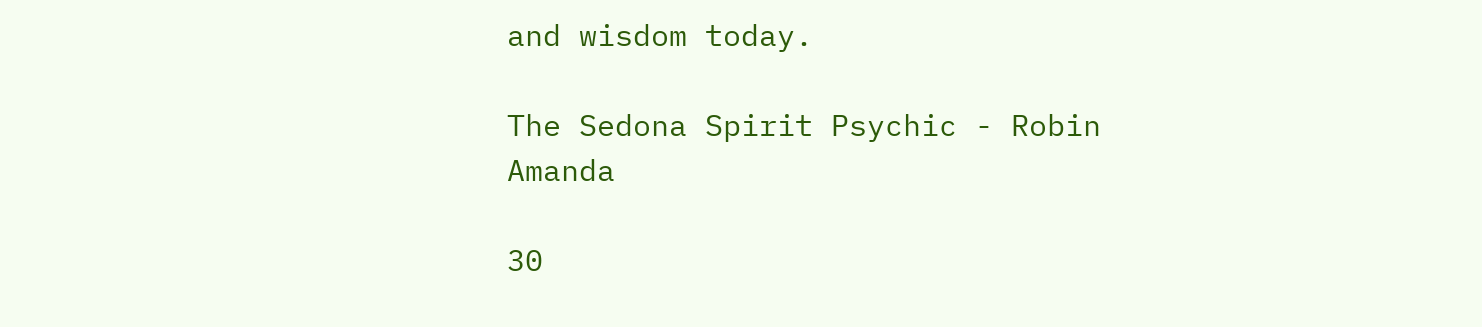and wisdom today.

The Sedona Spirit Psychic - Robin Amanda

30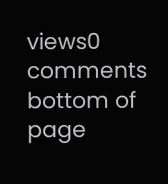views0 comments
bottom of page